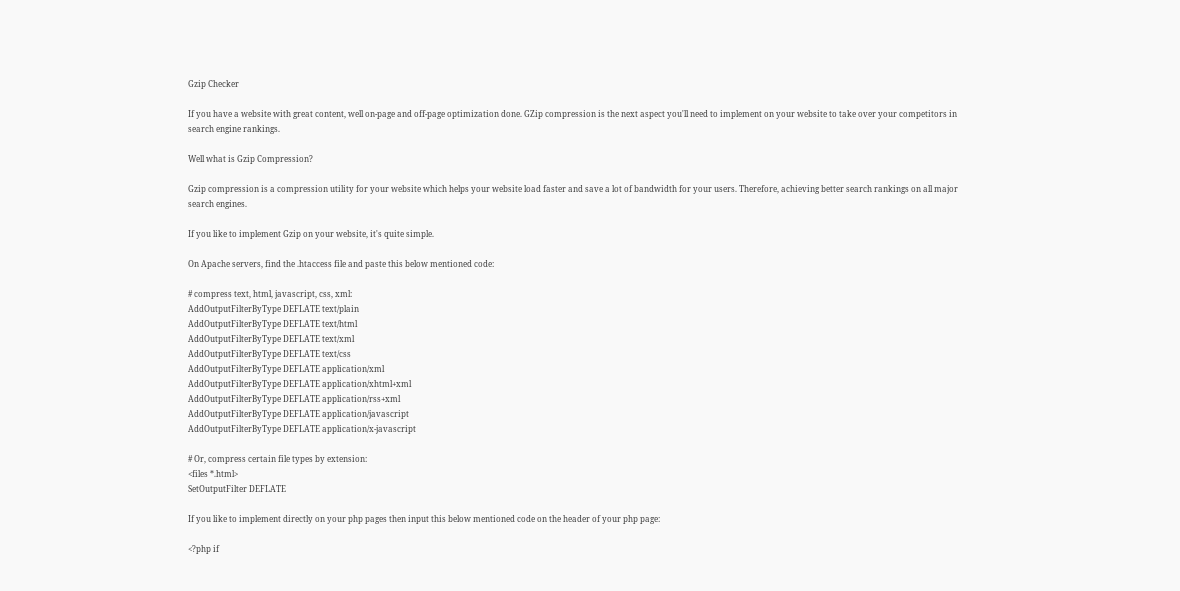Gzip Checker

If you have a website with great content, well on-page and off-page optimization done. GZip compression is the next aspect you'll need to implement on your website to take over your competitors in search engine rankings.

Well what is Gzip Compression?

Gzip compression is a compression utility for your website which helps your website load faster and save a lot of bandwidth for your users. Therefore, achieving better search rankings on all major search engines.

If you like to implement Gzip on your website, it's quite simple.

On Apache servers, find the .htaccess file and paste this below mentioned code:

# compress text, html, javascript, css, xml:
AddOutputFilterByType DEFLATE text/plain
AddOutputFilterByType DEFLATE text/html
AddOutputFilterByType DEFLATE text/xml
AddOutputFilterByType DEFLATE text/css
AddOutputFilterByType DEFLATE application/xml
AddOutputFilterByType DEFLATE application/xhtml+xml
AddOutputFilterByType DEFLATE application/rss+xml
AddOutputFilterByType DEFLATE application/javascript
AddOutputFilterByType DEFLATE application/x-javascript

# Or, compress certain file types by extension:
<files *.html>
SetOutputFilter DEFLATE

If you like to implement directly on your php pages then input this below mentioned code on the header of your php page:

<?php if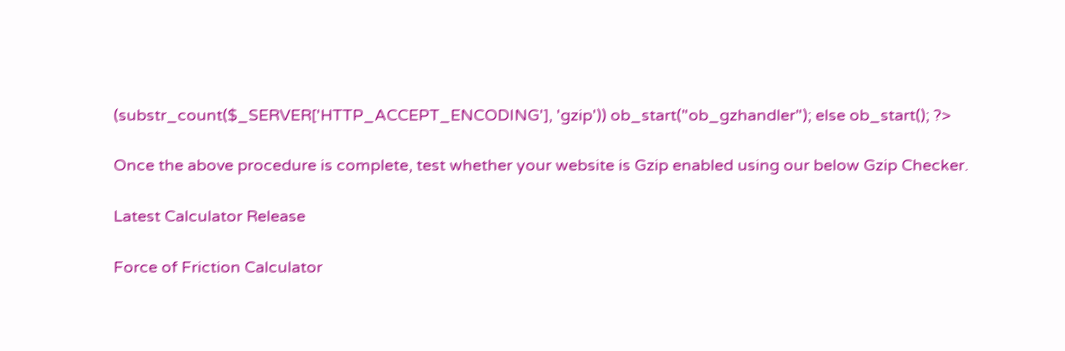(substr_count($_SERVER['HTTP_ACCEPT_ENCODING'], 'gzip')) ob_start("ob_gzhandler"); else ob_start(); ?>

Once the above procedure is complete, test whether your website is Gzip enabled using our below Gzip Checker.

Latest Calculator Release

Force of Friction Calculator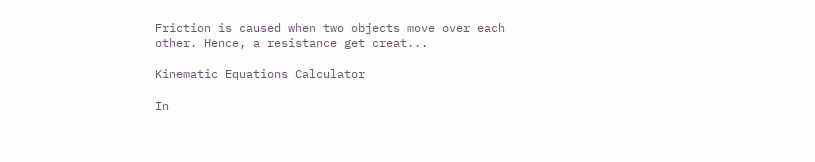Friction is caused when two objects move over each other. Hence, a resistance get creat...

Kinematic Equations Calculator

In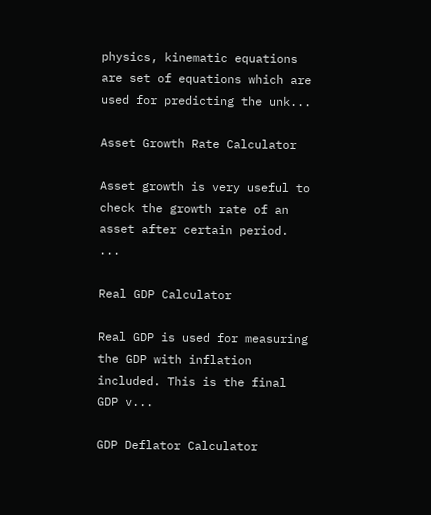physics, kinematic equations are set of equations which are used for predicting the unk...

Asset Growth Rate Calculator

Asset growth is very useful to check the growth rate of an asset after certain period. ...

Real GDP Calculator

Real GDP is used for measuring the GDP with inflation included. This is the final GDP v...

GDP Deflator Calculator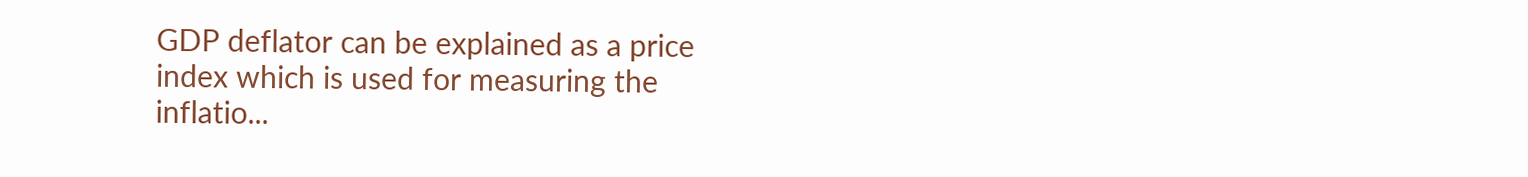GDP deflator can be explained as a price index which is used for measuring the inflatio...